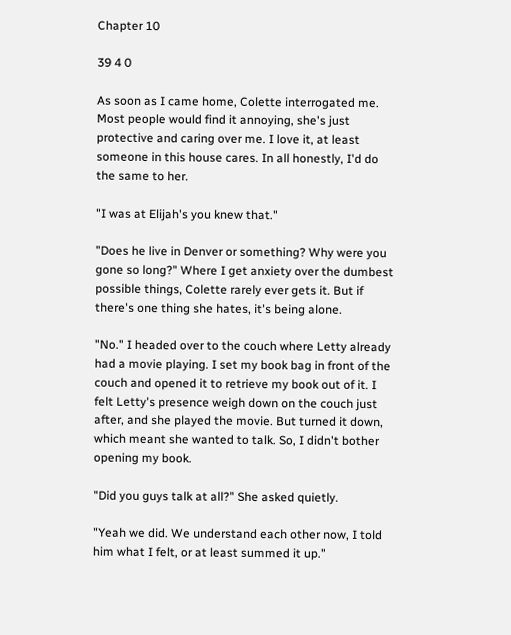Chapter 10

39 4 0

As soon as I came home, Colette interrogated me. Most people would find it annoying, she's just protective and caring over me. I love it, at least someone in this house cares. In all honestly, I'd do the same to her.

"I was at Elijah's you knew that."

"Does he live in Denver or something? Why were you gone so long?" Where I get anxiety over the dumbest possible things, Colette rarely ever gets it. But if there's one thing she hates, it's being alone.

"No." I headed over to the couch where Letty already had a movie playing. I set my book bag in front of the couch and opened it to retrieve my book out of it. I felt Letty's presence weigh down on the couch just after, and she played the movie. But turned it down, which meant she wanted to talk. So, I didn't bother opening my book.

"Did you guys talk at all?" She asked quietly.

"Yeah we did. We understand each other now, I told him what I felt, or at least summed it up."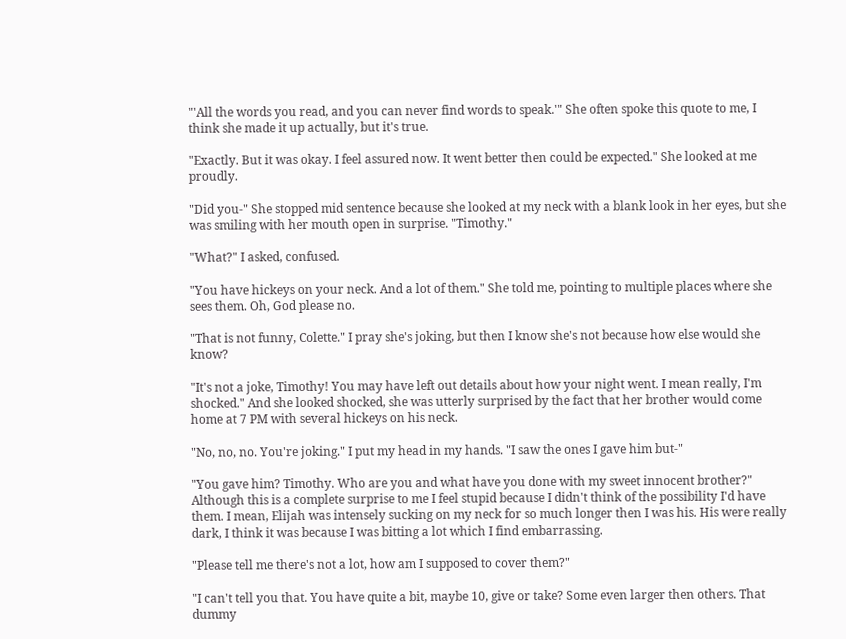"'All the words you read, and you can never find words to speak.'" She often spoke this quote to me, I think she made it up actually, but it's true.

"Exactly. But it was okay. I feel assured now. It went better then could be expected." She looked at me proudly.

"Did you-" She stopped mid sentence because she looked at my neck with a blank look in her eyes, but she was smiling with her mouth open in surprise. "Timothy."

"What?" I asked, confused.

"You have hickeys on your neck. And a lot of them." She told me, pointing to multiple places where she sees them. Oh, God please no.

"That is not funny, Colette." I pray she's joking, but then I know she's not because how else would she know?

"It's not a joke, Timothy! You may have left out details about how your night went. I mean really, I'm shocked." And she looked shocked, she was utterly surprised by the fact that her brother would come home at 7 PM with several hickeys on his neck.

"No, no, no. You're joking." I put my head in my hands. "I saw the ones I gave him but-"

"You gave him? Timothy. Who are you and what have you done with my sweet innocent brother?" Although this is a complete surprise to me I feel stupid because I didn't think of the possibility I'd have them. I mean, Elijah was intensely sucking on my neck for so much longer then I was his. His were really dark, I think it was because I was bitting a lot which I find embarrassing.

"Please tell me there's not a lot, how am I supposed to cover them?"

"I can't tell you that. You have quite a bit, maybe 10, give or take? Some even larger then others. That dummy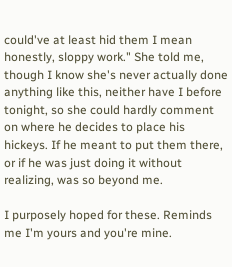could've at least hid them I mean honestly, sloppy work." She told me, though I know she's never actually done anything like this, neither have I before tonight, so she could hardly comment on where he decides to place his hickeys. If he meant to put them there, or if he was just doing it without realizing, was so beyond me.

I purposely hoped for these. Reminds me I'm yours and you're mine.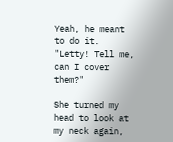Yeah, he meant to do it. "Letty! Tell me, can I cover them?"

She turned my head to look at my neck again,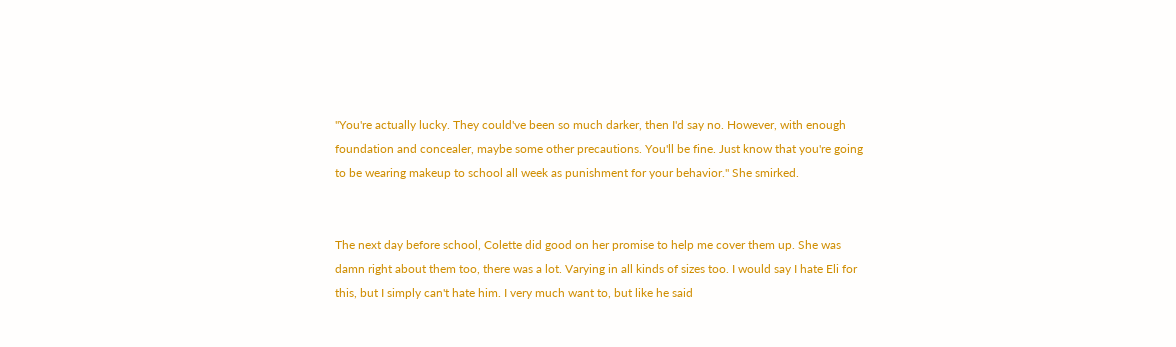"You're actually lucky. They could've been so much darker, then I'd say no. However, with enough foundation and concealer, maybe some other precautions. You'll be fine. Just know that you're going to be wearing makeup to school all week as punishment for your behavior." She smirked.


The next day before school, Colette did good on her promise to help me cover them up. She was damn right about them too, there was a lot. Varying in all kinds of sizes too. I would say I hate Eli for this, but I simply can't hate him. I very much want to, but like he said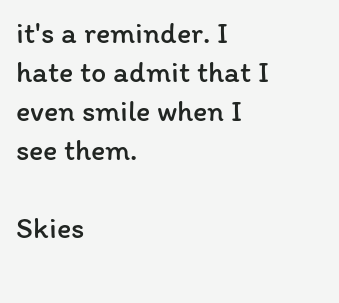it's a reminder. I hate to admit that I even smile when I see them.

Skies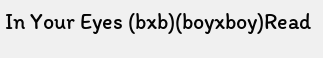In Your Eyes (bxb)(boyxboy)Read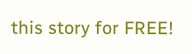this story for FREE!